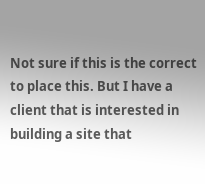Not sure if this is the correct to place this. But I have a client that is interested in building a site that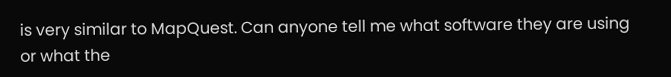is very similar to MapQuest. Can anyone tell me what software they are using or what the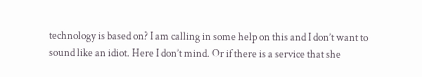technology is based on? I am calling in some help on this and I don’t want to sound like an idiot. Here I don’t mind. Or if there is a service that she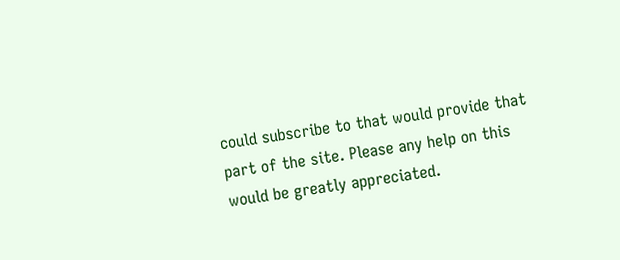could subscribe to that would provide that part of the site. Please any help on this would be greatly appreciated.